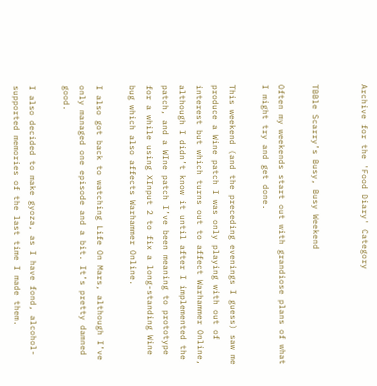Archive for the 'Food Diary' Category


TBBle Scarry’s Busy, Busy Weekend

Often my weekends start out with grandiose plans of what I might try and get done.

This weekend (and the preceding evenings I guess) saw me produce a Wine patch I was only playing with out of interest but which turns out to affect Warhammer Online, although I didn’t know it until after I implemented the patch, and a WIne patch I’ve been meaning to prototype for a while using XInput 2 to fix a long-standing Wine bug which also affects Warhammer Online.

I also got back to watching Life On Mars, although I’ve only managed one episode and a bit. It’s pretty damned good.

I also decided to make gyoza, as I have fond, alcohol-supported memories of the last time I made them.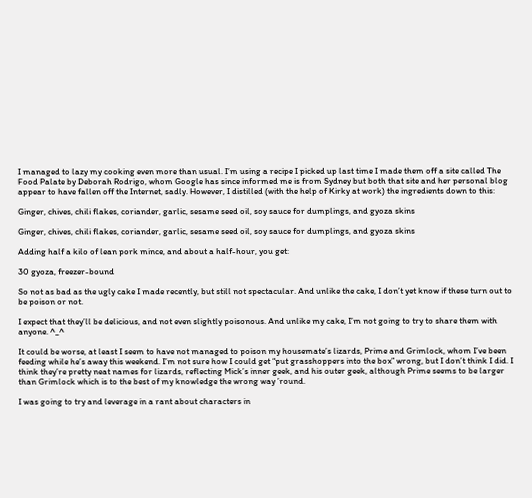I managed to lazy my cooking even more than usual. I’m using a recipe I picked up last time I made them off a site called The Food Palate by Deborah Rodrigo, whom Google has since informed me is from Sydney but both that site and her personal blog appear to have fallen off the Internet, sadly. However, I distilled (with the help of Kirky at work) the ingredients down to this:

Ginger, chives, chili flakes, coriander, garlic, sesame seed oil, soy sauce for dumplings, and gyoza skins

Ginger, chives, chili flakes, coriander, garlic, sesame seed oil, soy sauce for dumplings, and gyoza skins

Adding half a kilo of lean pork mince, and about a half-hour, you get:

30 gyoza, freezer-bound

So not as bad as the ugly cake I made recently, but still not spectacular. And unlike the cake, I don’t yet know if these turn out to be poison or not.

I expect that they’ll be delicious, and not even slightly poisonous. And unlike my cake, I’m not going to try to share them with anyone. ^_^

It could be worse, at least I seem to have not managed to poison my housemate’s lizards, Prime and Grimlock, whom I’ve been feeding while he’s away this weekend. I’m not sure how I could get “put grasshoppers into the box” wrong, but I don’t think I did. I think they’re pretty neat names for lizards, reflecting Mick’s inner geek, and his outer geek, although Prime seems to be larger than Grimlock which is to the best of my knowledge the wrong way ’round.

I was going to try and leverage in a rant about characters in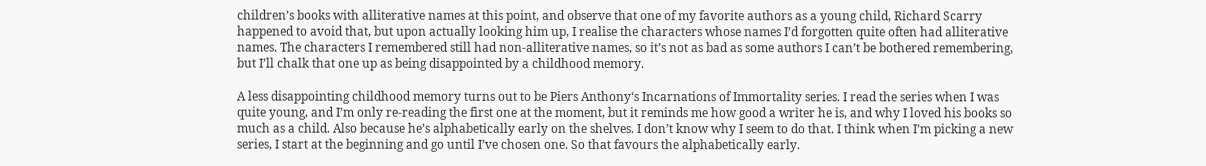children’s books with alliterative names at this point, and observe that one of my favorite authors as a young child, Richard Scarry happened to avoid that, but upon actually looking him up, I realise the characters whose names I’d forgotten quite often had alliterative names. The characters I remembered still had non-alliterative names, so it’s not as bad as some authors I can’t be bothered remembering, but I’ll chalk that one up as being disappointed by a childhood memory.

A less disappointing childhood memory turns out to be Piers Anthony‘s Incarnations of Immortality series. I read the series when I was quite young, and I’m only re-reading the first one at the moment, but it reminds me how good a writer he is, and why I loved his books so much as a child. Also because he’s alphabetically early on the shelves. I don’t know why I seem to do that. I think when I’m picking a new series, I start at the beginning and go until I’ve chosen one. So that favours the alphabetically early.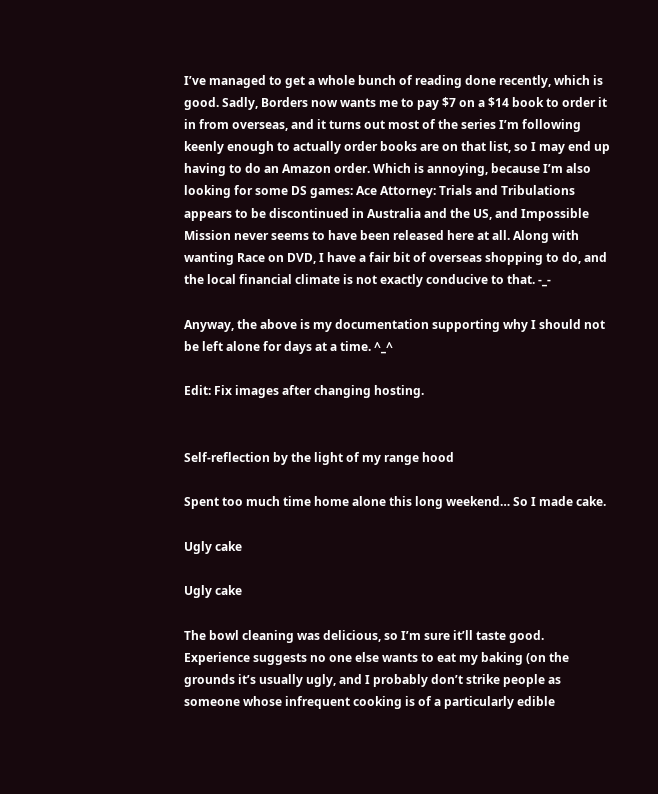I’ve managed to get a whole bunch of reading done recently, which is good. Sadly, Borders now wants me to pay $7 on a $14 book to order it in from overseas, and it turns out most of the series I’m following keenly enough to actually order books are on that list, so I may end up having to do an Amazon order. Which is annoying, because I’m also looking for some DS games: Ace Attorney: Trials and Tribulations appears to be discontinued in Australia and the US, and Impossible Mission never seems to have been released here at all. Along with wanting Race on DVD, I have a fair bit of overseas shopping to do, and the local financial climate is not exactly conducive to that. -_-

Anyway, the above is my documentation supporting why I should not be left alone for days at a time. ^_^

Edit: Fix images after changing hosting.


Self-reflection by the light of my range hood

Spent too much time home alone this long weekend… So I made cake.

Ugly cake

Ugly cake

The bowl cleaning was delicious, so I’m sure it’ll taste good. Experience suggests no one else wants to eat my baking (on the grounds it’s usually ugly, and I probably don’t strike people as someone whose infrequent cooking is of a particularly edible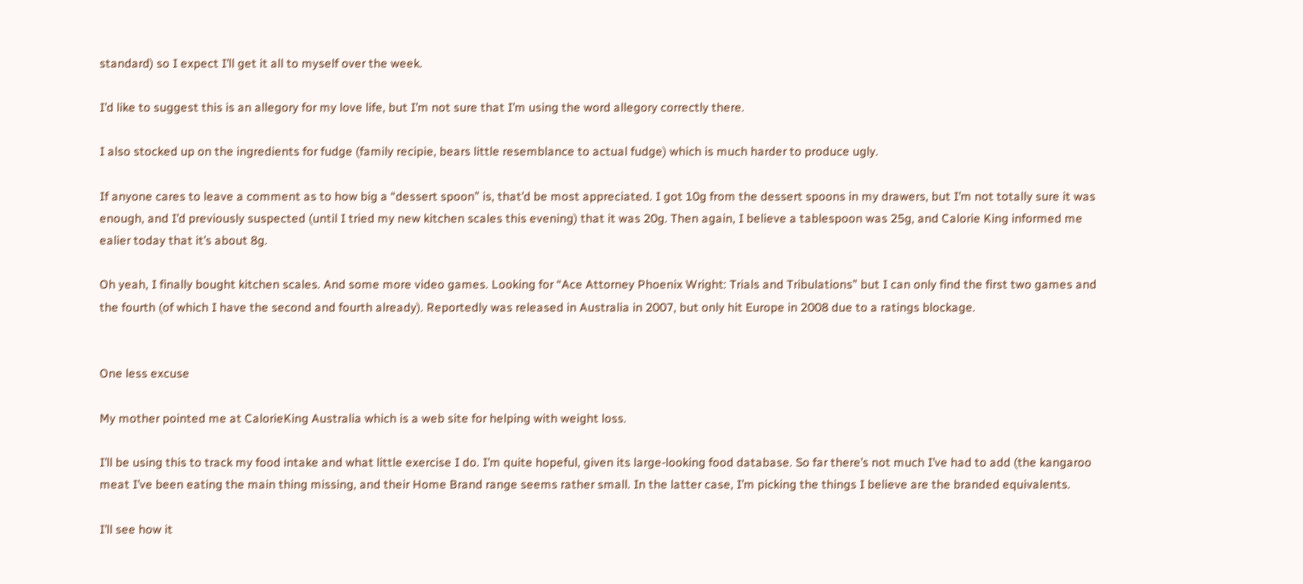standard) so I expect I’ll get it all to myself over the week.

I’d like to suggest this is an allegory for my love life, but I’m not sure that I’m using the word allegory correctly there.

I also stocked up on the ingredients for fudge (family recipie, bears little resemblance to actual fudge) which is much harder to produce ugly.

If anyone cares to leave a comment as to how big a “dessert spoon” is, that’d be most appreciated. I got 10g from the dessert spoons in my drawers, but I’m not totally sure it was enough, and I’d previously suspected (until I tried my new kitchen scales this evening) that it was 20g. Then again, I believe a tablespoon was 25g, and Calorie King informed me ealier today that it’s about 8g.

Oh yeah, I finally bought kitchen scales. And some more video games. Looking for “Ace Attorney Phoenix Wright: Trials and Tribulations” but I can only find the first two games and the fourth (of which I have the second and fourth already). Reportedly was released in Australia in 2007, but only hit Europe in 2008 due to a ratings blockage.


One less excuse

My mother pointed me at CalorieKing Australia which is a web site for helping with weight loss.

I’ll be using this to track my food intake and what little exercise I do. I’m quite hopeful, given its large-looking food database. So far there’s not much I’ve had to add (the kangaroo meat I’ve been eating the main thing missing, and their Home Brand range seems rather small. In the latter case, I’m picking the things I believe are the branded equivalents.

I’ll see how it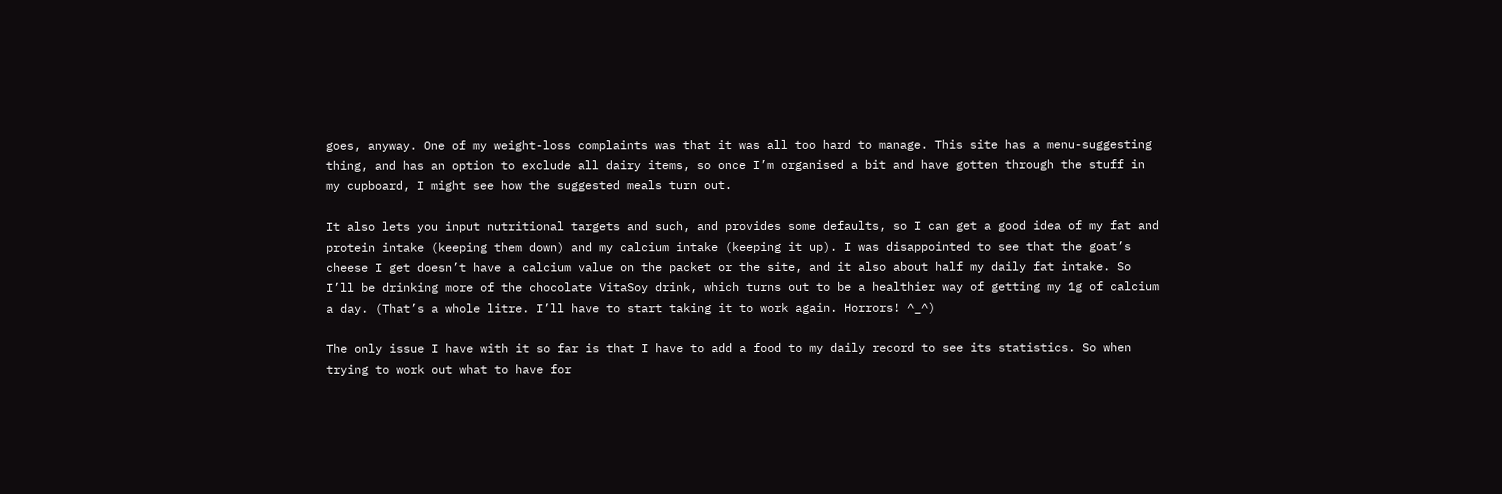goes, anyway. One of my weight-loss complaints was that it was all too hard to manage. This site has a menu-suggesting thing, and has an option to exclude all dairy items, so once I’m organised a bit and have gotten through the stuff in my cupboard, I might see how the suggested meals turn out.

It also lets you input nutritional targets and such, and provides some defaults, so I can get a good idea of my fat and protein intake (keeping them down) and my calcium intake (keeping it up). I was disappointed to see that the goat’s cheese I get doesn’t have a calcium value on the packet or the site, and it also about half my daily fat intake. So I’ll be drinking more of the chocolate VitaSoy drink, which turns out to be a healthier way of getting my 1g of calcium a day. (That’s a whole litre. I’ll have to start taking it to work again. Horrors! ^_^)

The only issue I have with it so far is that I have to add a food to my daily record to see its statistics. So when trying to work out what to have for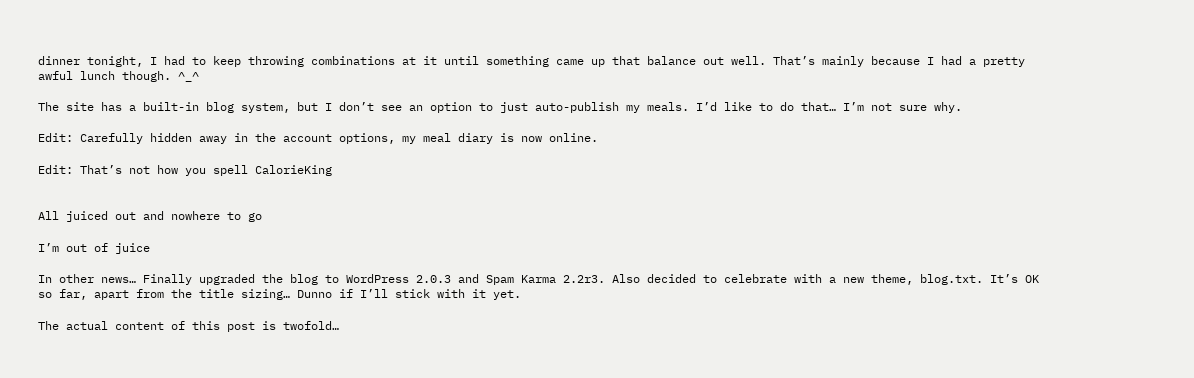dinner tonight, I had to keep throwing combinations at it until something came up that balance out well. That’s mainly because I had a pretty awful lunch though. ^_^

The site has a built-in blog system, but I don’t see an option to just auto-publish my meals. I’d like to do that… I’m not sure why.

Edit: Carefully hidden away in the account options, my meal diary is now online.

Edit: That’s not how you spell CalorieKing


All juiced out and nowhere to go

I’m out of juice

In other news… Finally upgraded the blog to WordPress 2.0.3 and Spam Karma 2.2r3. Also decided to celebrate with a new theme, blog.txt. It’s OK so far, apart from the title sizing… Dunno if I’ll stick with it yet.

The actual content of this post is twofold…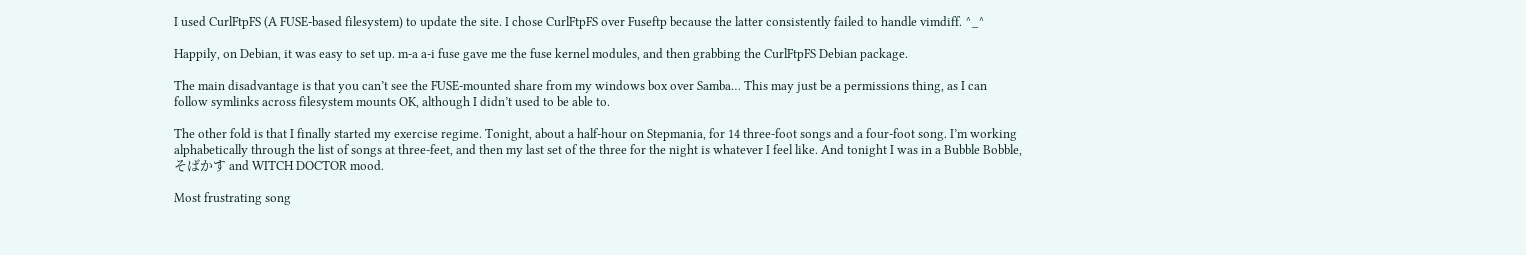I used CurlFtpFS (A FUSE-based filesystem) to update the site. I chose CurlFtpFS over Fuseftp because the latter consistently failed to handle vimdiff. ^_^

Happily, on Debian, it was easy to set up. m-a a-i fuse gave me the fuse kernel modules, and then grabbing the CurlFtpFS Debian package.

The main disadvantage is that you can’t see the FUSE-mounted share from my windows box over Samba… This may just be a permissions thing, as I can follow symlinks across filesystem mounts OK, although I didn’t used to be able to.

The other fold is that I finally started my exercise regime. Tonight, about a half-hour on Stepmania, for 14 three-foot songs and a four-foot song. I’m working alphabetically through the list of songs at three-feet, and then my last set of the three for the night is whatever I feel like. And tonight I was in a Bubble Bobble, そばかす and WITCH DOCTOR mood.

Most frustrating song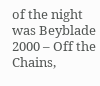of the night was Beyblade 2000 – Off the Chains,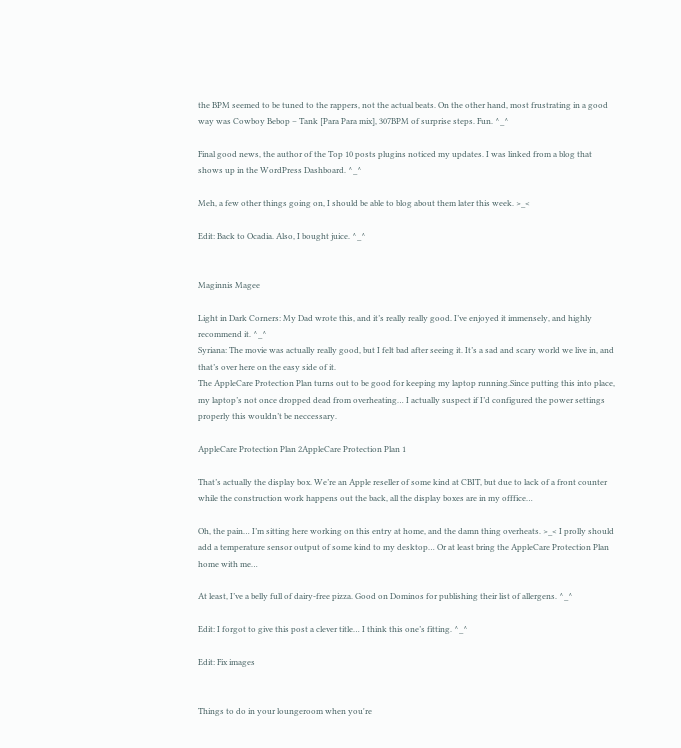the BPM seemed to be tuned to the rappers, not the actual beats. On the other hand, most frustrating in a good way was Cowboy Bebop – Tank [Para Para mix], 307BPM of surprise steps. Fun. ^_^

Final good news, the author of the Top 10 posts plugins noticed my updates. I was linked from a blog that shows up in the WordPress Dashboard. ^_^

Meh, a few other things going on, I should be able to blog about them later this week. >_<

Edit: Back to Ocadia. Also, I bought juice. ^_^


Maginnis Magee

Light in Dark Corners: My Dad wrote this, and it’s really really good. I’ve enjoyed it immensely, and highly recommend it. ^_^
Syriana: The movie was actually really good, but I felt bad after seeing it. It’s a sad and scary world we live in, and that’s over here on the easy side of it.
The AppleCare Protection Plan turns out to be good for keeping my laptop running.Since putting this into place, my laptop’s not once dropped dead from overheating… I actually suspect if I’d configured the power settings properly this wouldn’t be neccessary.

AppleCare Protection Plan 2AppleCare Protection Plan 1

That’s actually the display box. We’re an Apple reseller of some kind at CBIT, but due to lack of a front counter while the construction work happens out the back, all the display boxes are in my offfice…

Oh, the pain… I’m sitting here working on this entry at home, and the damn thing overheats. >_< I prolly should add a temperature sensor output of some kind to my desktop… Or at least bring the AppleCare Protection Plan home with me…

At least, I’ve a belly full of dairy-free pizza. Good on Dominos for publishing their list of allergens. ^_^

Edit: I forgot to give this post a clever title… I think this one’s fitting. ^_^

Edit: Fix images


Things to do in your loungeroom when you're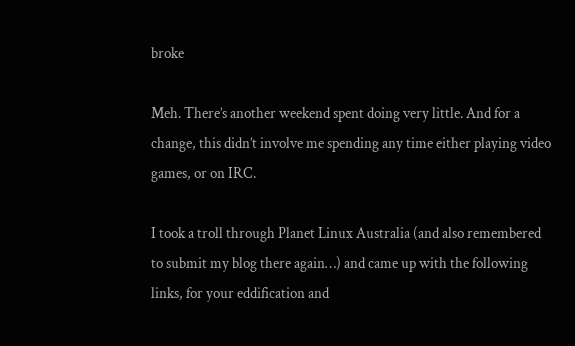broke

Meh. There’s another weekend spent doing very little. And for a change, this didn’t involve me spending any time either playing video games, or on IRC.

I took a troll through Planet Linux Australia (and also remembered to submit my blog there again…) and came up with the following links, for your eddification and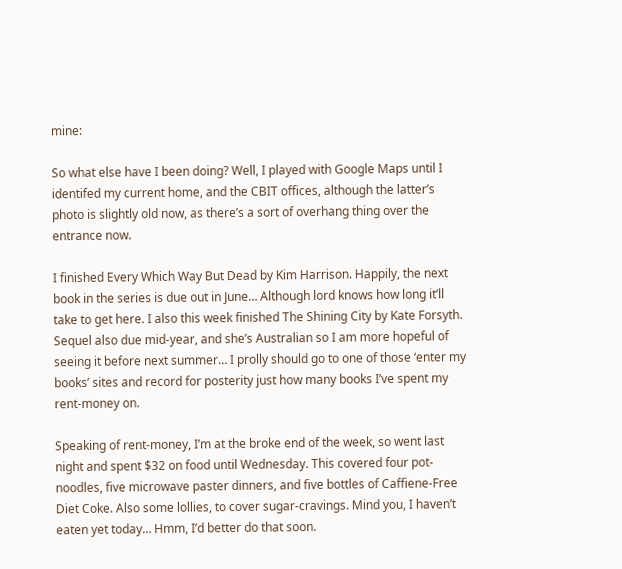mine:

So what else have I been doing? Well, I played with Google Maps until I identifed my current home, and the CBIT offices, although the latter’s photo is slightly old now, as there’s a sort of overhang thing over the entrance now.

I finished Every Which Way But Dead by Kim Harrison. Happily, the next book in the series is due out in June… Although lord knows how long it’ll take to get here. I also this week finished The Shining City by Kate Forsyth. Sequel also due mid-year, and she’s Australian so I am more hopeful of seeing it before next summer… I prolly should go to one of those ‘enter my books’ sites and record for posterity just how many books I’ve spent my rent-money on.

Speaking of rent-money, I’m at the broke end of the week, so went last night and spent $32 on food until Wednesday. This covered four pot-noodles, five microwave paster dinners, and five bottles of Caffiene-Free Diet Coke. Also some lollies, to cover sugar-cravings. Mind you, I haven’t eaten yet today… Hmm, I’d better do that soon.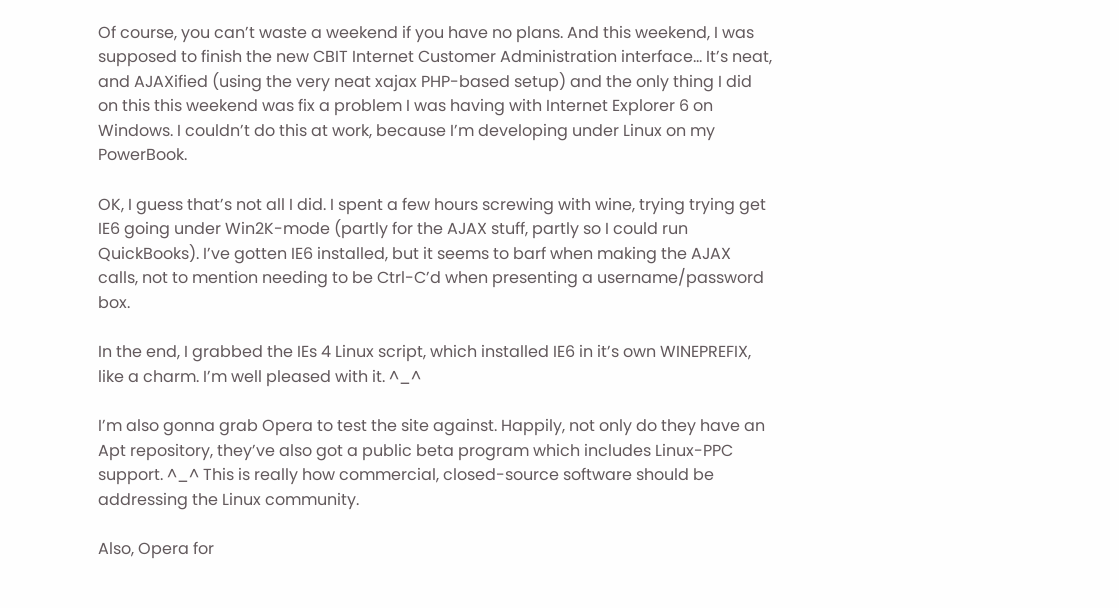Of course, you can’t waste a weekend if you have no plans. And this weekend, I was supposed to finish the new CBIT Internet Customer Administration interface… It’s neat, and AJAXified (using the very neat xajax PHP-based setup) and the only thing I did on this this weekend was fix a problem I was having with Internet Explorer 6 on Windows. I couldn’t do this at work, because I’m developing under Linux on my PowerBook.

OK, I guess that’s not all I did. I spent a few hours screwing with wine, trying trying get IE6 going under Win2K-mode (partly for the AJAX stuff, partly so I could run QuickBooks). I’ve gotten IE6 installed, but it seems to barf when making the AJAX calls, not to mention needing to be Ctrl-C’d when presenting a username/password box.

In the end, I grabbed the IEs 4 Linux script, which installed IE6 in it’s own WINEPREFIX, like a charm. I’m well pleased with it. ^_^

I’m also gonna grab Opera to test the site against. Happily, not only do they have an Apt repository, they’ve also got a public beta program which includes Linux-PPC support. ^_^ This is really how commercial, closed-source software should be addressing the Linux community.

Also, Opera for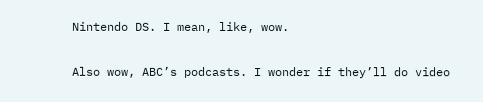Nintendo DS. I mean, like, wow.

Also wow, ABC’s podcasts. I wonder if they’ll do video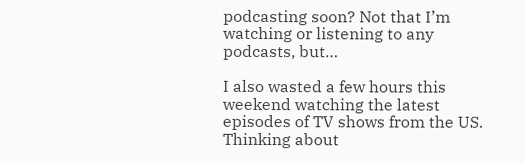podcasting soon? Not that I’m watching or listening to any podcasts, but…

I also wasted a few hours this weekend watching the latest episodes of TV shows from the US. Thinking about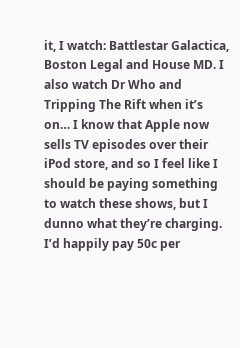it, I watch: Battlestar Galactica, Boston Legal and House MD. I also watch Dr Who and Tripping The Rift when it’s on… I know that Apple now sells TV episodes over their iPod store, and so I feel like I should be paying something to watch these shows, but I dunno what they’re charging. I’d happily pay 50c per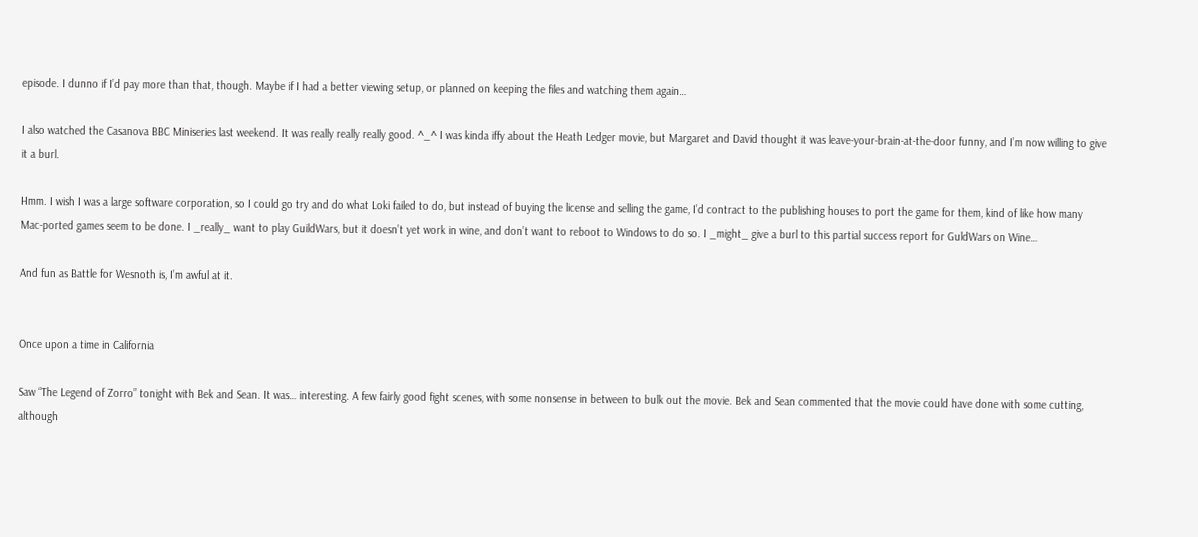episode. I dunno if I’d pay more than that, though. Maybe if I had a better viewing setup, or planned on keeping the files and watching them again…

I also watched the Casanova BBC Miniseries last weekend. It was really really really good. ^_^ I was kinda iffy about the Heath Ledger movie, but Margaret and David thought it was leave-your-brain-at-the-door funny, and I’m now willing to give it a burl.

Hmm. I wish I was a large software corporation, so I could go try and do what Loki failed to do, but instead of buying the license and selling the game, I’d contract to the publishing houses to port the game for them, kind of like how many Mac-ported games seem to be done. I _really_ want to play GuildWars, but it doesn’t yet work in wine, and don’t want to reboot to Windows to do so. I _might_ give a burl to this partial success report for GuldWars on Wine…

And fun as Battle for Wesnoth is, I’m awful at it.


Once upon a time in California

Saw “The Legend of Zorro” tonight with Bek and Sean. It was… interesting. A few fairly good fight scenes, with some nonsense in between to bulk out the movie. Bek and Sean commented that the movie could have done with some cutting, although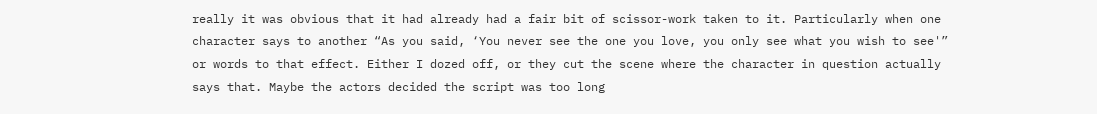really it was obvious that it had already had a fair bit of scissor-work taken to it. Particularly when one character says to another “As you said, ‘You never see the one you love, you only see what you wish to see'” or words to that effect. Either I dozed off, or they cut the scene where the character in question actually says that. Maybe the actors decided the script was too long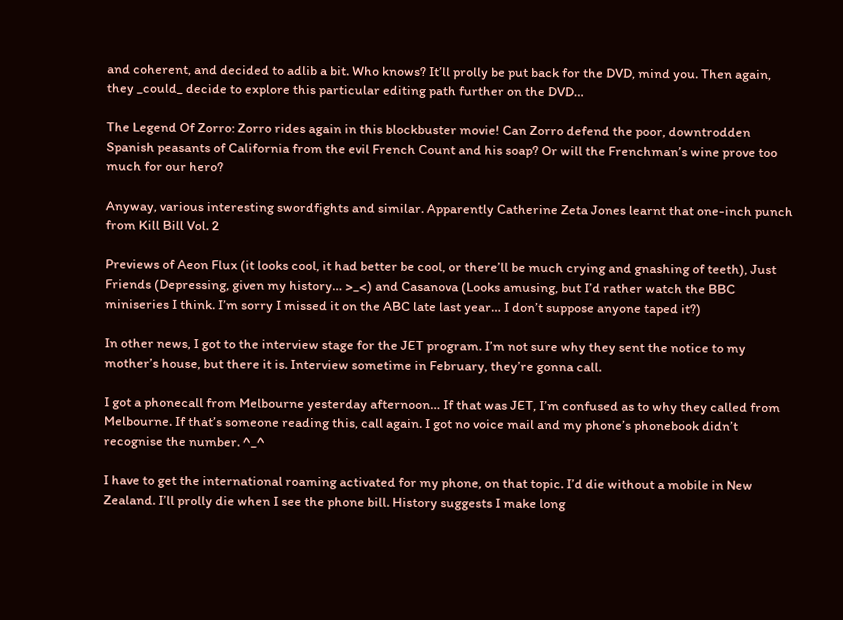and coherent, and decided to adlib a bit. Who knows? It’ll prolly be put back for the DVD, mind you. Then again, they _could_ decide to explore this particular editing path further on the DVD…

The Legend Of Zorro: Zorro rides again in this blockbuster movie! Can Zorro defend the poor, downtrodden Spanish peasants of California from the evil French Count and his soap? Or will the Frenchman’s wine prove too much for our hero?

Anyway, various interesting swordfights and similar. Apparently Catherine Zeta Jones learnt that one-inch punch from Kill Bill Vol. 2

Previews of Aeon Flux (it looks cool, it had better be cool, or there’ll be much crying and gnashing of teeth), Just Friends (Depressing, given my history… >_<) and Casanova (Looks amusing, but I’d rather watch the BBC miniseries I think. I’m sorry I missed it on the ABC late last year… I don’t suppose anyone taped it?)

In other news, I got to the interview stage for the JET program. I’m not sure why they sent the notice to my mother’s house, but there it is. Interview sometime in February, they’re gonna call.

I got a phonecall from Melbourne yesterday afternoon… If that was JET, I’m confused as to why they called from Melbourne. If that’s someone reading this, call again. I got no voice mail and my phone’s phonebook didn’t recognise the number. ^_^

I have to get the international roaming activated for my phone, on that topic. I’d die without a mobile in New Zealand. I’ll prolly die when I see the phone bill. History suggests I make long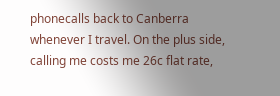phonecalls back to Canberra whenever I travel. On the plus side, calling me costs me 26c flat rate,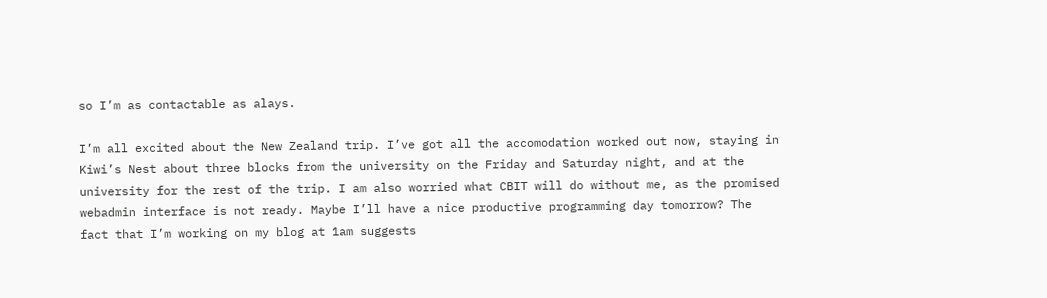so I’m as contactable as alays.

I’m all excited about the New Zealand trip. I’ve got all the accomodation worked out now, staying in Kiwi’s Nest about three blocks from the university on the Friday and Saturday night, and at the university for the rest of the trip. I am also worried what CBIT will do without me, as the promised webadmin interface is not ready. Maybe I’ll have a nice productive programming day tomorrow? The fact that I’m working on my blog at 1am suggests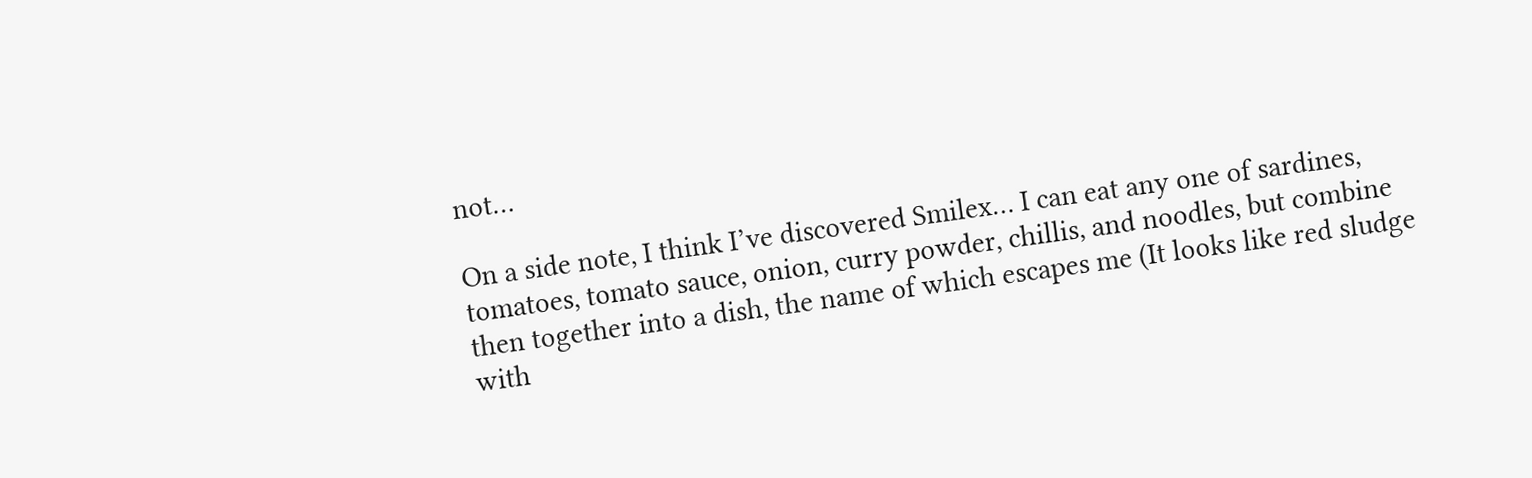not…

On a side note, I think I’ve discovered Smilex… I can eat any one of sardines, tomatoes, tomato sauce, onion, curry powder, chillis, and noodles, but combine then together into a dish, the name of which escapes me (It looks like red sludge with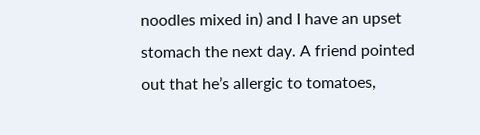noodles mixed in) and I have an upset stomach the next day. A friend pointed out that he’s allergic to tomatoes,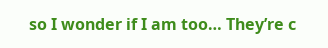so I wonder if I am too… They’re c